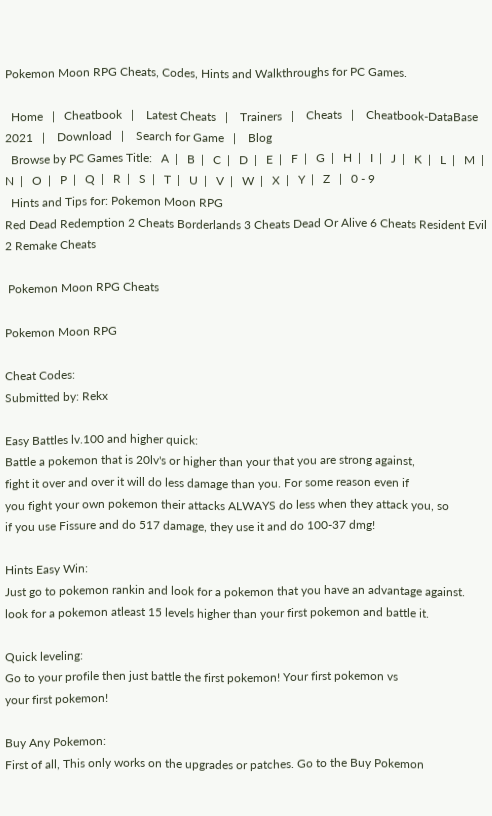Pokemon Moon RPG Cheats, Codes, Hints and Walkthroughs for PC Games.

  Home   |   Cheatbook   |    Latest Cheats   |    Trainers   |    Cheats   |    Cheatbook-DataBase 2021   |    Download   |    Search for Game   |    Blog
  Browse by PC Games Title:   A  |   B  |   C  |   D  |   E  |   F  |   G  |   H  |   I  |   J  |   K  |   L  |   M  |   N  |   O  |   P  |   Q  |   R  |   S  |   T  |   U  |   V  |   W  |   X  |   Y  |   Z   |   0 - 9
  Hints and Tips for: Pokemon Moon RPG
Red Dead Redemption 2 Cheats Borderlands 3 Cheats Dead Or Alive 6 Cheats Resident Evil 2 Remake Cheats

 Pokemon Moon RPG Cheats

Pokemon Moon RPG

Cheat Codes:
Submitted by: Rekx

Easy Battles lv.100 and higher quick:
Battle a pokemon that is 20lv's or higher than your that you are strong against,
fight it over and over it will do less damage than you. For some reason even if
you fight your own pokemon their attacks ALWAYS do less when they attack you, so
if you use Fissure and do 517 damage, they use it and do 100-37 dmg!

Hints Easy Win:
Just go to pokemon rankin and look for a pokemon that you have an advantage against.
look for a pokemon atleast 15 levels higher than your first pokemon and battle it.

Quick leveling:
Go to your profile then just battle the first pokemon! Your first pokemon vs
your first pokemon!

Buy Any Pokemon:
First of all, This only works on the upgrades or patches. Go to the Buy Pokemon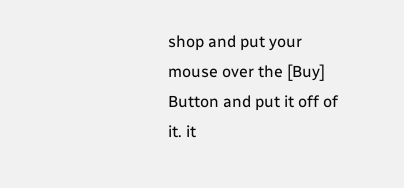shop and put your mouse over the [Buy] Button and put it off of it. it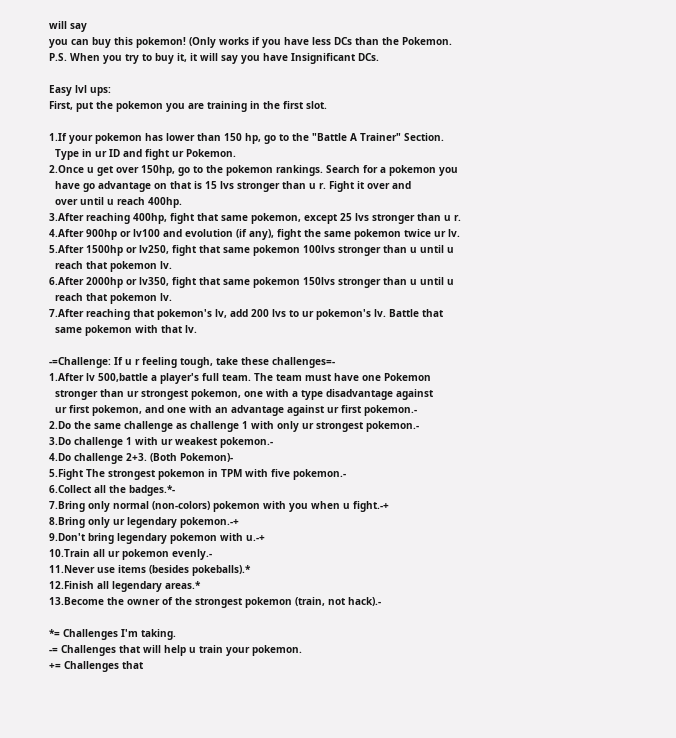will say
you can buy this pokemon! (Only works if you have less DCs than the Pokemon.
P.S. When you try to buy it, it will say you have Insignificant DCs.

Easy lvl ups:
First, put the pokemon you are training in the first slot.

1.If your pokemon has lower than 150 hp, go to the "Battle A Trainer" Section.
  Type in ur ID and fight ur Pokemon.
2.Once u get over 150hp, go to the pokemon rankings. Search for a pokemon you
  have go advantage on that is 15 lvs stronger than u r. Fight it over and
  over until u reach 400hp.
3.After reaching 400hp, fight that same pokemon, except 25 lvs stronger than u r.
4.After 900hp or lv100 and evolution (if any), fight the same pokemon twice ur lv.
5.After 1500hp or lv250, fight that same pokemon 100lvs stronger than u until u
  reach that pokemon lv.
6.After 2000hp or lv350, fight that same pokemon 150lvs stronger than u until u
  reach that pokemon lv.
7.After reaching that pokemon's lv, add 200 lvs to ur pokemon's lv. Battle that
  same pokemon with that lv.

-=Challenge: If u r feeling tough, take these challenges=-
1.After lv 500,battle a player's full team. The team must have one Pokemon
  stronger than ur strongest pokemon, one with a type disadvantage against
  ur first pokemon, and one with an advantage against ur first pokemon.-
2.Do the same challenge as challenge 1 with only ur strongest pokemon.-
3.Do challenge 1 with ur weakest pokemon.-
4.Do challenge 2+3. (Both Pokemon)-
5.Fight The strongest pokemon in TPM with five pokemon.-
6.Collect all the badges.*-
7.Bring only normal (non-colors) pokemon with you when u fight.-+
8.Bring only ur legendary pokemon.-+
9.Don't bring legendary pokemon with u.-+
10.Train all ur pokemon evenly.-
11.Never use items (besides pokeballs).*
12.Finish all legendary areas.*
13.Become the owner of the strongest pokemon (train, not hack).-

*= Challenges I'm taking.
-= Challenges that will help u train your pokemon.
+= Challenges that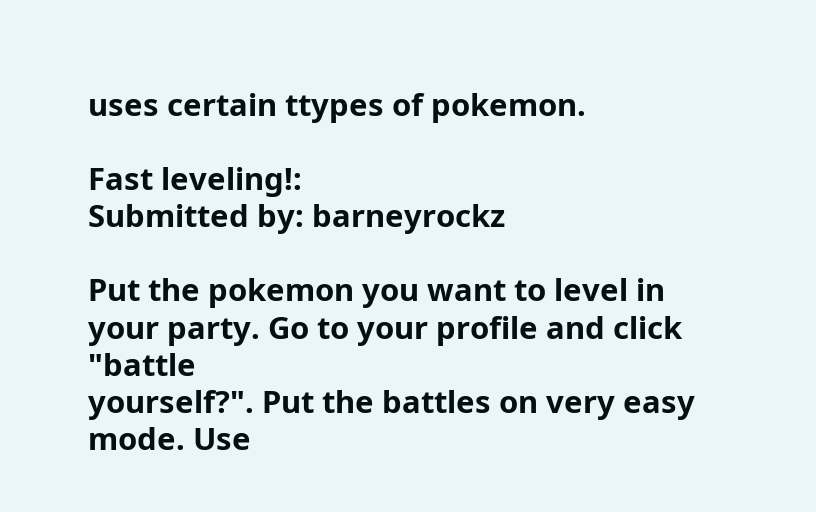uses certain ttypes of pokemon.

Fast leveling!:
Submitted by: barneyrockz

Put the pokemon you want to level in your party. Go to your profile and click "battle
yourself?". Put the battles on very easy mode. Use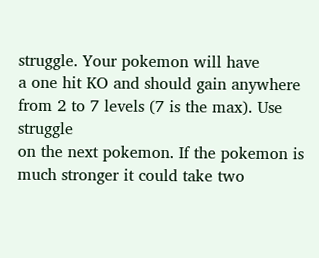struggle. Your pokemon will have
a one hit KO and should gain anywhere from 2 to 7 levels (7 is the max). Use struggle
on the next pokemon. If the pokemon is much stronger it could take two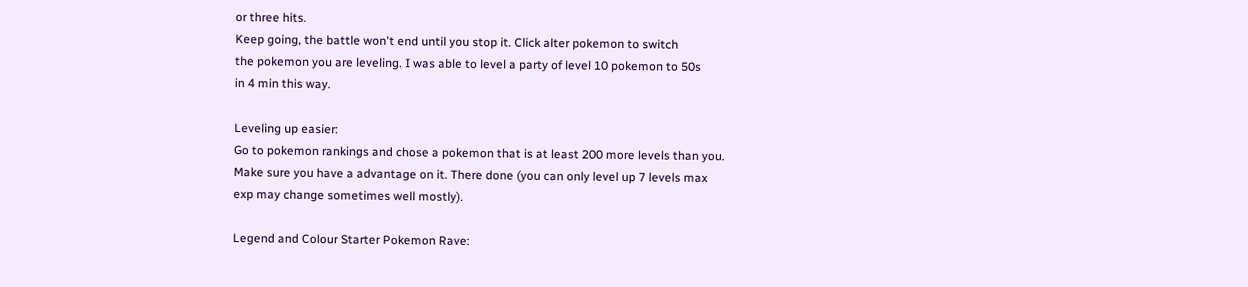or three hits.
Keep going, the battle won't end until you stop it. Click alter pokemon to switch
the pokemon you are leveling. I was able to level a party of level 10 pokemon to 50s
in 4 min this way.

Leveling up easier:
Go to pokemon rankings and chose a pokemon that is at least 200 more levels than you.
Make sure you have a advantage on it. There done (you can only level up 7 levels max
exp may change sometimes well mostly).

Legend and Colour Starter Pokemon Rave: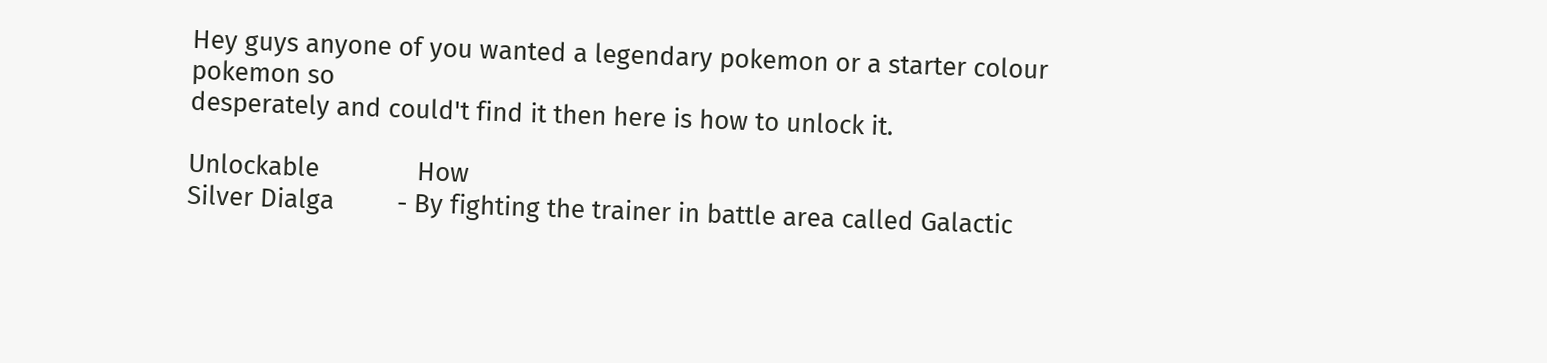Hey guys anyone of you wanted a legendary pokemon or a starter colour pokemon so
desperately and could't find it then here is how to unlock it.

Unlockable              How
Silver Dialga         - By fighting the trainer in battle area called Galactic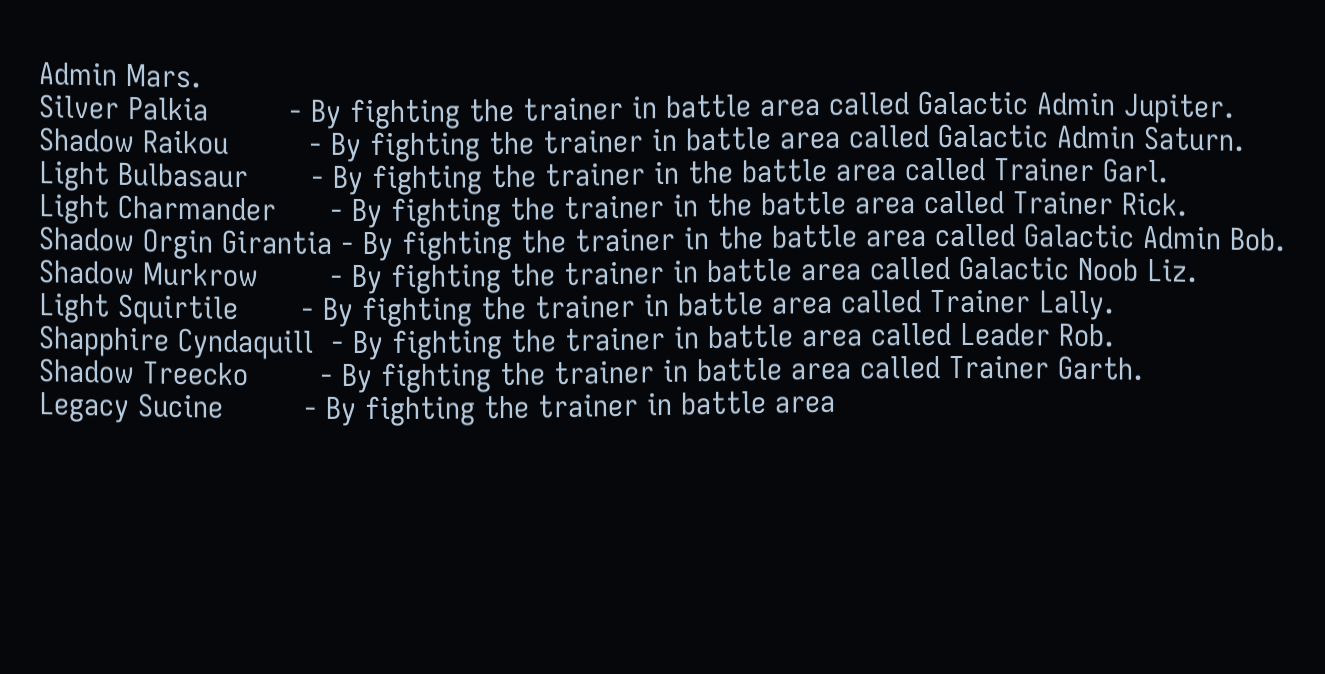Admin Mars.
Silver Palkia         - By fighting the trainer in battle area called Galactic Admin Jupiter.
Shadow Raikou         - By fighting the trainer in battle area called Galactic Admin Saturn.
Light Bulbasaur       - By fighting the trainer in the battle area called Trainer Garl.
Light Charmander      - By fighting the trainer in the battle area called Trainer Rick.
Shadow Orgin Girantia - By fighting the trainer in the battle area called Galactic Admin Bob.
Shadow Murkrow        - By fighting the trainer in battle area called Galactic Noob Liz.
Light Squirtile       - By fighting the trainer in battle area called Trainer Lally.
Shapphire Cyndaquill  - By fighting the trainer in battle area called Leader Rob.
Shadow Treecko        - By fighting the trainer in battle area called Trainer Garth.
Legacy Sucine         - By fighting the trainer in battle area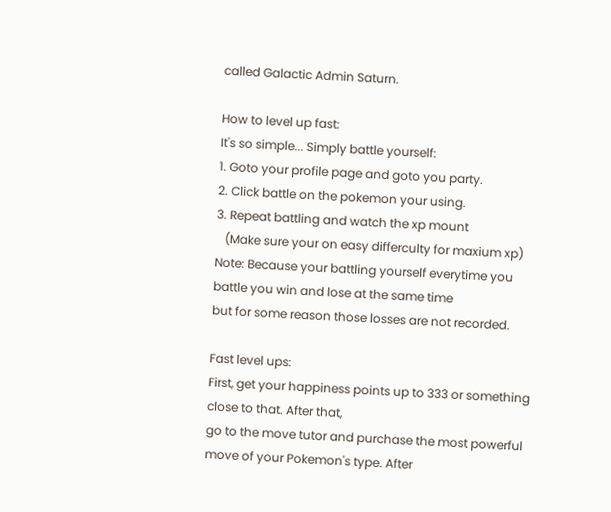called Galactic Admin Saturn.

How to level up fast:
It's so simple... Simply battle yourself:
1. Goto your profile page and goto you party.
2. Click battle on the pokemon your using.
3. Repeat battling and watch the xp mount
   (Make sure your on easy differculty for maxium xp)
Note: Because your battling yourself everytime you battle you win and lose at the same time
but for some reason those losses are not recorded.

Fast level ups:
First, get your happiness points up to 333 or something close to that. After that,
go to the move tutor and purchase the most powerful move of your Pokemon's type. After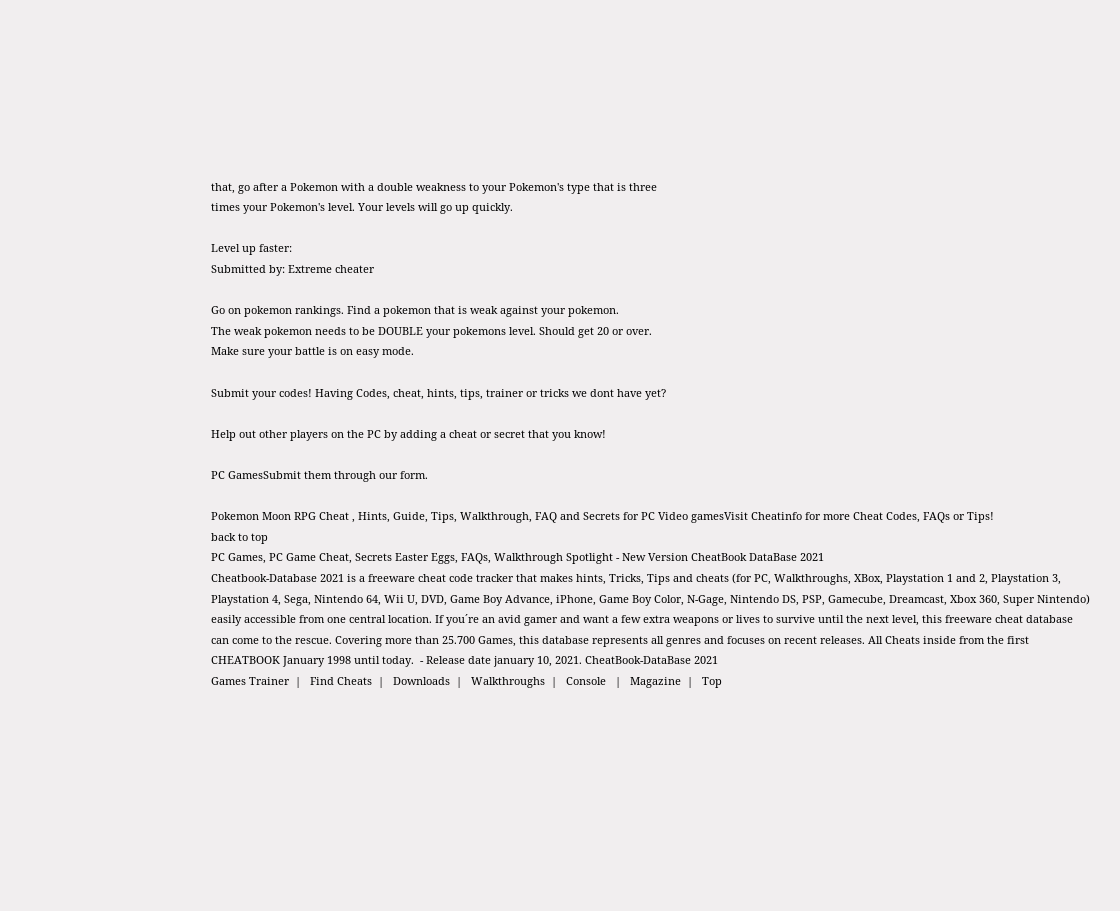that, go after a Pokemon with a double weakness to your Pokemon's type that is three
times your Pokemon's level. Your levels will go up quickly.

Level up faster:
Submitted by: Extreme cheater

Go on pokemon rankings. Find a pokemon that is weak against your pokemon.
The weak pokemon needs to be DOUBLE your pokemons level. Should get 20 or over.
Make sure your battle is on easy mode.

Submit your codes! Having Codes, cheat, hints, tips, trainer or tricks we dont have yet?

Help out other players on the PC by adding a cheat or secret that you know!

PC GamesSubmit them through our form.

Pokemon Moon RPG Cheat , Hints, Guide, Tips, Walkthrough, FAQ and Secrets for PC Video gamesVisit Cheatinfo for more Cheat Codes, FAQs or Tips!
back to top
PC Games, PC Game Cheat, Secrets Easter Eggs, FAQs, Walkthrough Spotlight - New Version CheatBook DataBase 2021
Cheatbook-Database 2021 is a freeware cheat code tracker that makes hints, Tricks, Tips and cheats (for PC, Walkthroughs, XBox, Playstation 1 and 2, Playstation 3, Playstation 4, Sega, Nintendo 64, Wii U, DVD, Game Boy Advance, iPhone, Game Boy Color, N-Gage, Nintendo DS, PSP, Gamecube, Dreamcast, Xbox 360, Super Nintendo) easily accessible from one central location. If you´re an avid gamer and want a few extra weapons or lives to survive until the next level, this freeware cheat database can come to the rescue. Covering more than 25.700 Games, this database represents all genres and focuses on recent releases. All Cheats inside from the first CHEATBOOK January 1998 until today.  - Release date january 10, 2021. CheatBook-DataBase 2021
Games Trainer  |   Find Cheats  |   Downloads  |   Walkthroughs  |   Console   |   Magazine  |   Top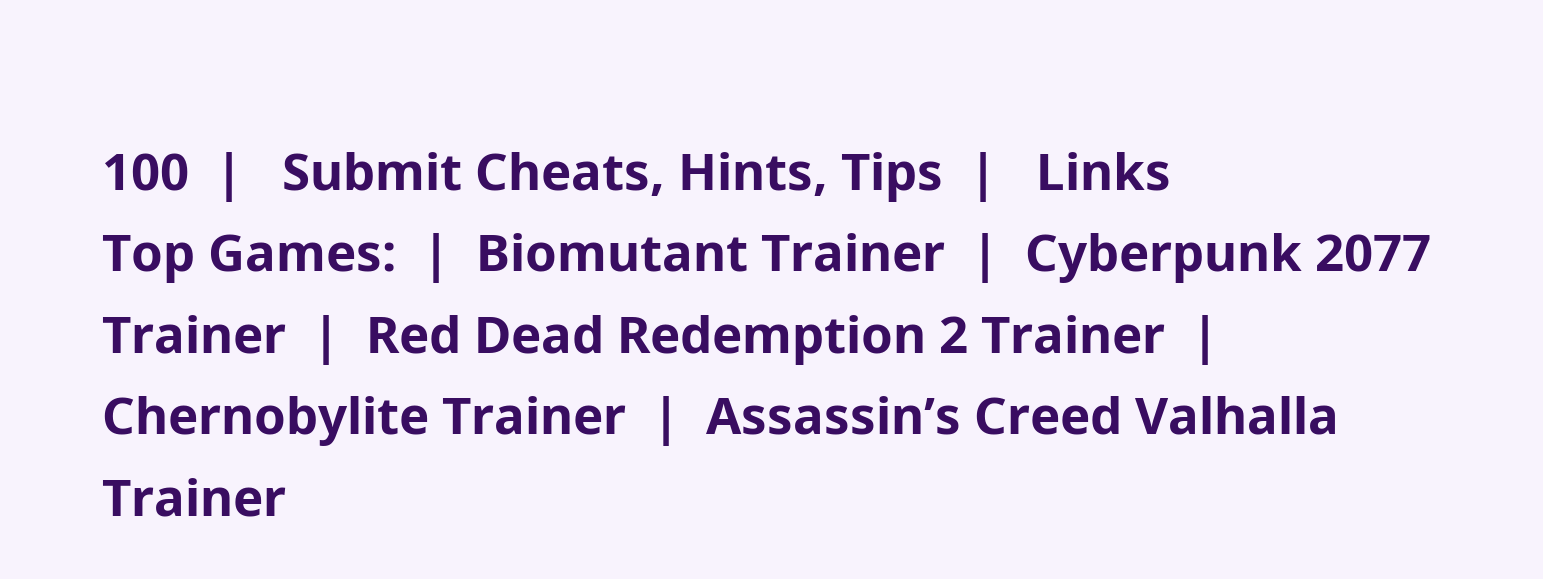100  |   Submit Cheats, Hints, Tips  |   Links
Top Games:  |  Biomutant Trainer  |  Cyberpunk 2077 Trainer  |  Red Dead Redemption 2 Trainer  |  Chernobylite Trainer  |  Assassin’s Creed Valhalla Trainer